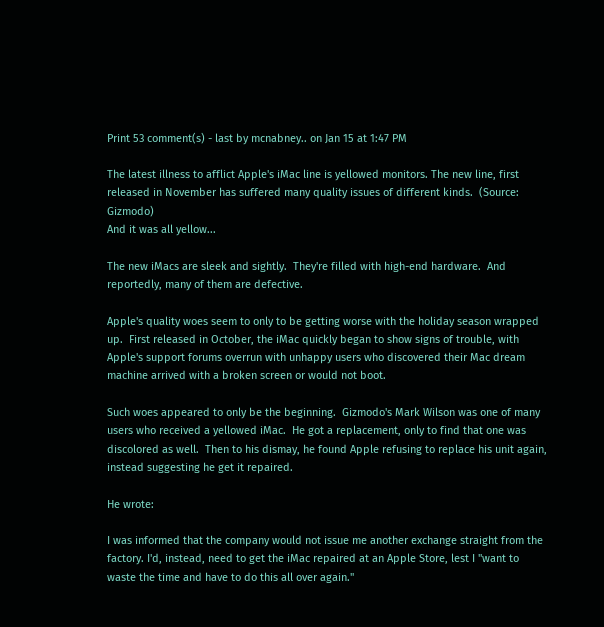Print 53 comment(s) - last by mcnabney.. on Jan 15 at 1:47 PM

The latest illness to afflict Apple's iMac line is yellowed monitors. The new line, first released in November has suffered many quality issues of different kinds.  (Source: Gizmodo)
And it was all yellow...

The new iMacs are sleek and sightly.  They're filled with high-end hardware.  And reportedly, many of them are defective.

Apple's quality woes seem to only to be getting worse with the holiday season wrapped up.  First released in October, the iMac quickly began to show signs of trouble, with Apple's support forums overrun with unhappy users who discovered their Mac dream machine arrived with a broken screen or would not boot.

Such woes appeared to only be the beginning.  Gizmodo's Mark Wilson was one of many users who received a yellowed iMac.  He got a replacement, only to find that one was discolored as well.  Then to his dismay, he found Apple refusing to replace his unit again, instead suggesting he get it repaired.

He wrote:

I was informed that the company would not issue me another exchange straight from the factory. I'd, instead, need to get the iMac repaired at an Apple Store, lest I "want to waste the time and have to do this all over again."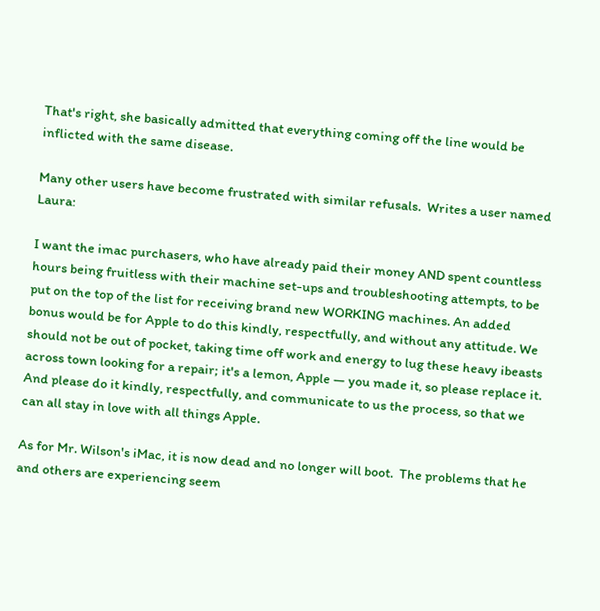That's right, she basically admitted that everything coming off the line would be inflicted with the same disease.

Many other users have become frustrated with similar refusals.  Writes a user named Laura:

I want the imac purchasers, who have already paid their money AND spent countless hours being fruitless with their machine set-ups and troubleshooting attempts, to be put on the top of the list for receiving brand new WORKING machines. An added bonus would be for Apple to do this kindly, respectfully, and without any attitude. We should not be out of pocket, taking time off work and energy to lug these heavy ibeasts across town looking for a repair; it's a lemon, Apple — you made it, so please replace it. And please do it kindly, respectfully, and communicate to us the process, so that we can all stay in love with all things Apple.

As for Mr. Wilson's iMac, it is now dead and no longer will boot.  The problems that he and others are experiencing seem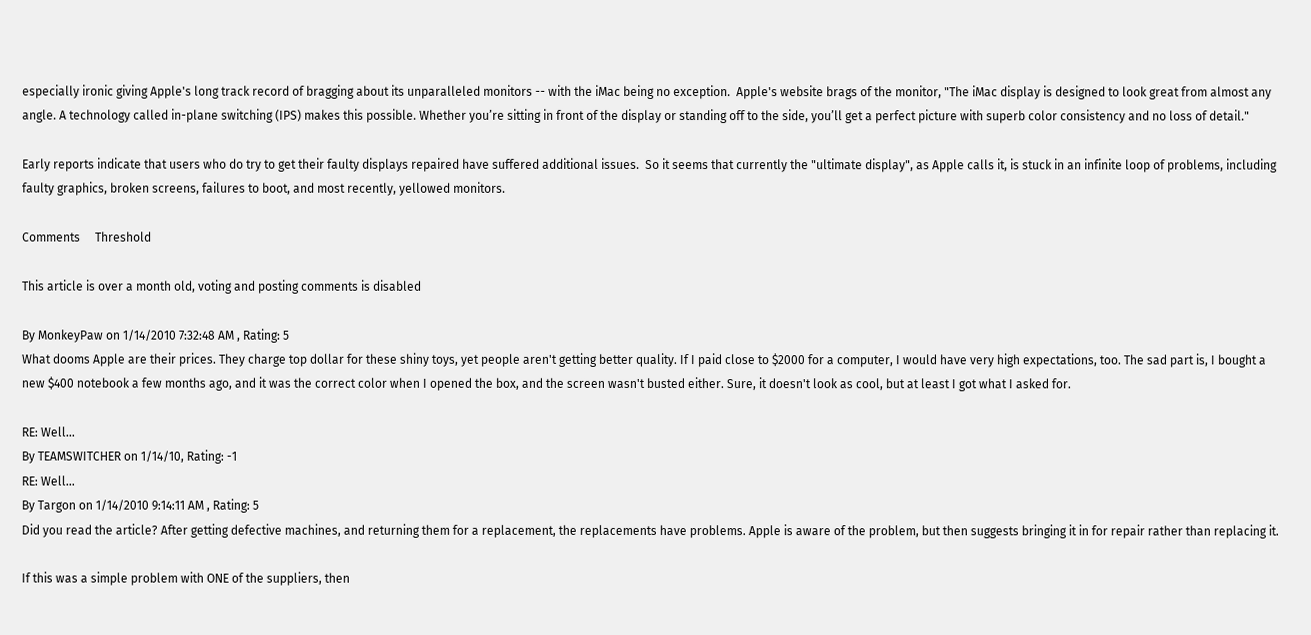especially ironic giving Apple's long track record of bragging about its unparalleled monitors -- with the iMac being no exception.  Apple's website brags of the monitor, "The iMac display is designed to look great from almost any angle. A technology called in-plane switching (IPS) makes this possible. Whether you’re sitting in front of the display or standing off to the side, you’ll get a perfect picture with superb color consistency and no loss of detail."

Early reports indicate that users who do try to get their faulty displays repaired have suffered additional issues.  So it seems that currently the "ultimate display", as Apple calls it, is stuck in an infinite loop of problems, including faulty graphics, broken screens, failures to boot, and most recently, yellowed monitors.

Comments     Threshold

This article is over a month old, voting and posting comments is disabled

By MonkeyPaw on 1/14/2010 7:32:48 AM , Rating: 5
What dooms Apple are their prices. They charge top dollar for these shiny toys, yet people aren't getting better quality. If I paid close to $2000 for a computer, I would have very high expectations, too. The sad part is, I bought a new $400 notebook a few months ago, and it was the correct color when I opened the box, and the screen wasn't busted either. Sure, it doesn't look as cool, but at least I got what I asked for.

RE: Well...
By TEAMSWITCHER on 1/14/10, Rating: -1
RE: Well...
By Targon on 1/14/2010 9:14:11 AM , Rating: 5
Did you read the article? After getting defective machines, and returning them for a replacement, the replacements have problems. Apple is aware of the problem, but then suggests bringing it in for repair rather than replacing it.

If this was a simple problem with ONE of the suppliers, then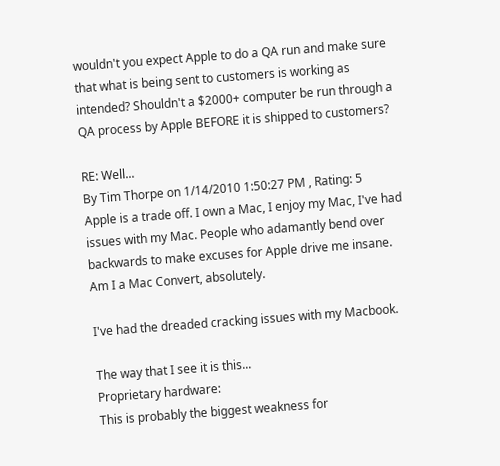wouldn't you expect Apple to do a QA run and make sure that what is being sent to customers is working as intended? Shouldn't a $2000+ computer be run through a QA process by Apple BEFORE it is shipped to customers?

RE: Well...
By Tim Thorpe on 1/14/2010 1:50:27 PM , Rating: 5
Apple is a trade off. I own a Mac, I enjoy my Mac, I've had issues with my Mac. People who adamantly bend over backwards to make excuses for Apple drive me insane. Am I a Mac Convert, absolutely.

I've had the dreaded cracking issues with my Macbook.

The way that I see it is this...
Proprietary hardware:
This is probably the biggest weakness for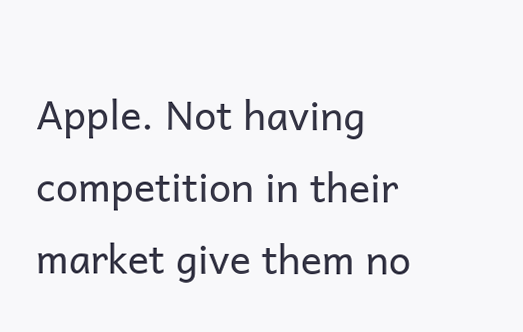Apple. Not having competition in their market give them no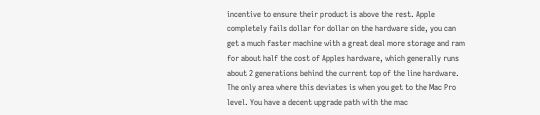incentive to ensure their product is above the rest. Apple completely fails dollar for dollar on the hardware side, you can get a much faster machine with a great deal more storage and ram for about half the cost of Apples hardware, which generally runs about 2 generations behind the current top of the line hardware. The only area where this deviates is when you get to the Mac Pro level. You have a decent upgrade path with the mac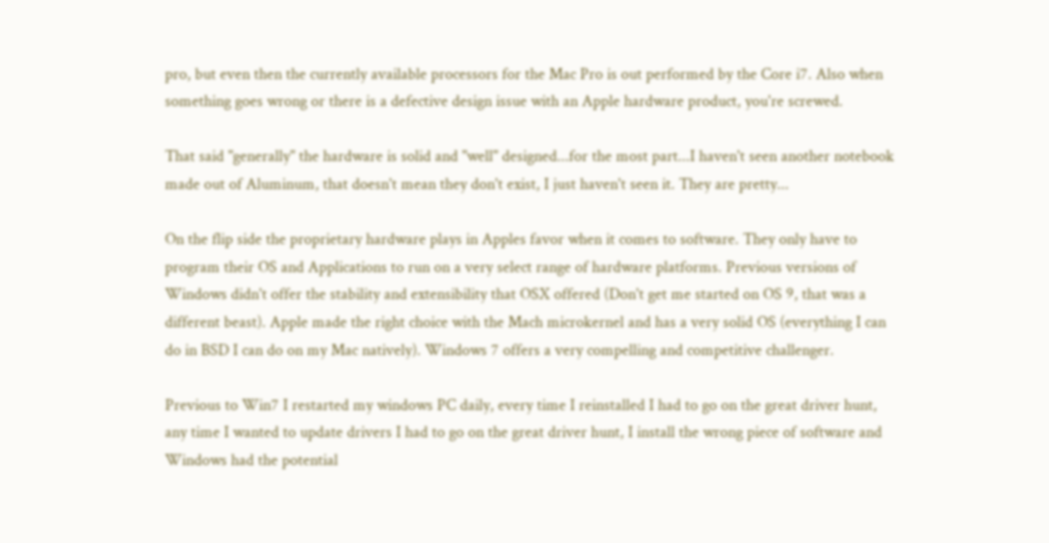pro, but even then the currently available processors for the Mac Pro is out performed by the Core i7. Also when something goes wrong or there is a defective design issue with an Apple hardware product, you're screwed.

That said "generally" the hardware is solid and "well" designed...for the most part...I haven't seen another notebook made out of Aluminum, that doesn't mean they don't exist, I just haven't seen it. They are pretty...

On the flip side the proprietary hardware plays in Apples favor when it comes to software. They only have to program their OS and Applications to run on a very select range of hardware platforms. Previous versions of Windows didn't offer the stability and extensibility that OSX offered (Don't get me started on OS 9, that was a different beast). Apple made the right choice with the Mach microkernel and has a very solid OS (everything I can do in BSD I can do on my Mac natively). Windows 7 offers a very compelling and competitive challenger.

Previous to Win7 I restarted my windows PC daily, every time I reinstalled I had to go on the great driver hunt, any time I wanted to update drivers I had to go on the great driver hunt, I install the wrong piece of software and Windows had the potential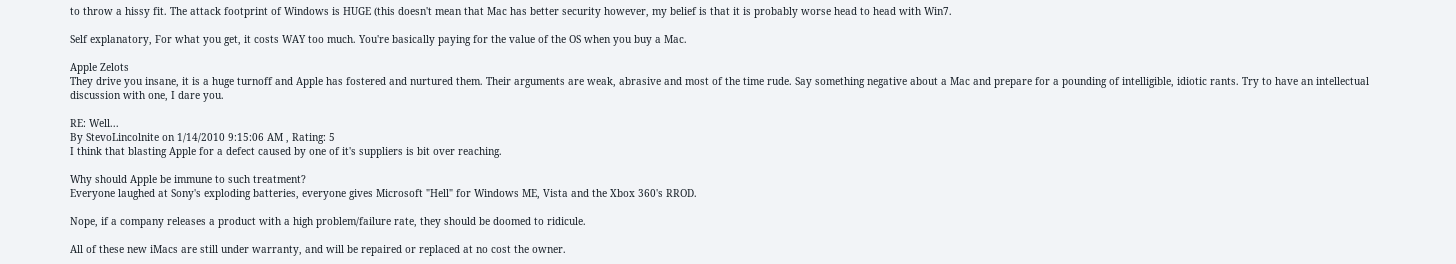to throw a hissy fit. The attack footprint of Windows is HUGE (this doesn't mean that Mac has better security however, my belief is that it is probably worse head to head with Win7.

Self explanatory, For what you get, it costs WAY too much. You're basically paying for the value of the OS when you buy a Mac.

Apple Zelots
They drive you insane, it is a huge turnoff and Apple has fostered and nurtured them. Their arguments are weak, abrasive and most of the time rude. Say something negative about a Mac and prepare for a pounding of intelligible, idiotic rants. Try to have an intellectual discussion with one, I dare you.

RE: Well...
By StevoLincolnite on 1/14/2010 9:15:06 AM , Rating: 5
I think that blasting Apple for a defect caused by one of it's suppliers is bit over reaching.

Why should Apple be immune to such treatment?
Everyone laughed at Sony's exploding batteries, everyone gives Microsoft "Hell" for Windows ME, Vista and the Xbox 360's RROD.

Nope, if a company releases a product with a high problem/failure rate, they should be doomed to ridicule.

All of these new iMacs are still under warranty, and will be repaired or replaced at no cost the owner.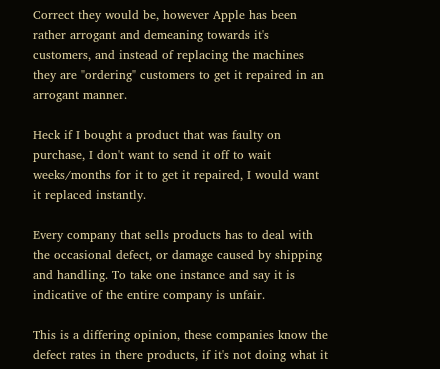Correct they would be, however Apple has been rather arrogant and demeaning towards it's customers, and instead of replacing the machines they are "ordering" customers to get it repaired in an arrogant manner.

Heck if I bought a product that was faulty on purchase, I don't want to send it off to wait weeks/months for it to get it repaired, I would want it replaced instantly.

Every company that sells products has to deal with the occasional defect, or damage caused by shipping and handling. To take one instance and say it is indicative of the entire company is unfair.

This is a differing opinion, these companies know the defect rates in there products, if it's not doing what it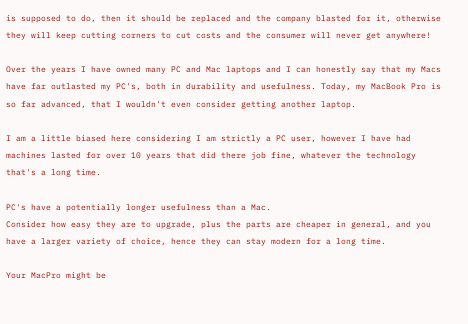is supposed to do, then it should be replaced and the company blasted for it, otherwise they will keep cutting corners to cut costs and the consumer will never get anywhere!

Over the years I have owned many PC and Mac laptops and I can honestly say that my Macs have far outlasted my PC's, both in durability and usefulness. Today, my MacBook Pro is so far advanced, that I wouldn't even consider getting another laptop.

I am a little biased here considering I am strictly a PC user, however I have had machines lasted for over 10 years that did there job fine, whatever the technology that's a long time.

PC's have a potentially longer usefulness than a Mac.
Consider how easy they are to upgrade, plus the parts are cheaper in general, and you have a larger variety of choice, hence they can stay modern for a long time.

Your MacPro might be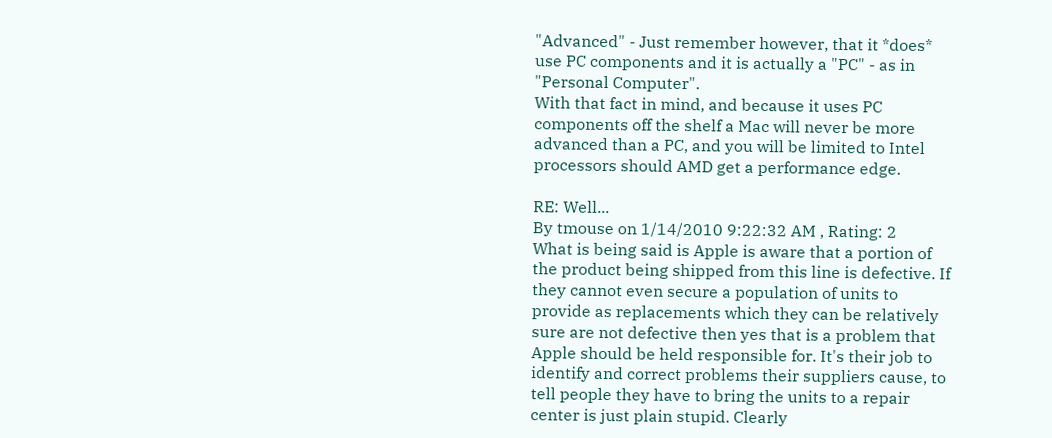"Advanced" - Just remember however, that it *does* use PC components and it is actually a "PC" - as in "Personal Computer".
With that fact in mind, and because it uses PC components off the shelf a Mac will never be more advanced than a PC, and you will be limited to Intel processors should AMD get a performance edge.

RE: Well...
By tmouse on 1/14/2010 9:22:32 AM , Rating: 2
What is being said is Apple is aware that a portion of the product being shipped from this line is defective. If they cannot even secure a population of units to provide as replacements which they can be relatively sure are not defective then yes that is a problem that Apple should be held responsible for. It's their job to identify and correct problems their suppliers cause, to tell people they have to bring the units to a repair center is just plain stupid. Clearly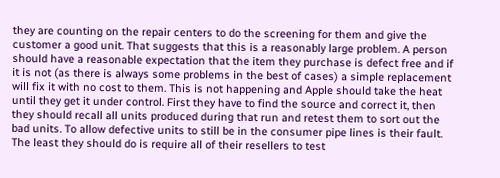they are counting on the repair centers to do the screening for them and give the customer a good unit. That suggests that this is a reasonably large problem. A person should have a reasonable expectation that the item they purchase is defect free and if it is not (as there is always some problems in the best of cases) a simple replacement will fix it with no cost to them. This is not happening and Apple should take the heat until they get it under control. First they have to find the source and correct it, then they should recall all units produced during that run and retest them to sort out the bad units. To allow defective units to still be in the consumer pipe lines is their fault. The least they should do is require all of their resellers to test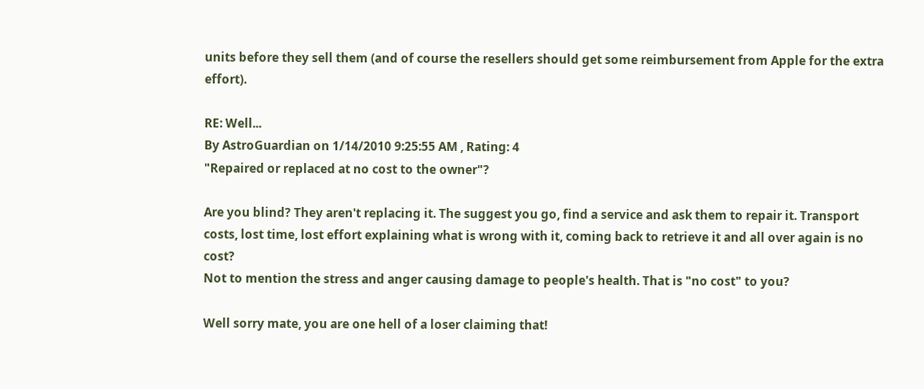units before they sell them (and of course the resellers should get some reimbursement from Apple for the extra effort).

RE: Well...
By AstroGuardian on 1/14/2010 9:25:55 AM , Rating: 4
"Repaired or replaced at no cost to the owner"?

Are you blind? They aren't replacing it. The suggest you go, find a service and ask them to repair it. Transport costs, lost time, lost effort explaining what is wrong with it, coming back to retrieve it and all over again is no cost?
Not to mention the stress and anger causing damage to people's health. That is "no cost" to you?

Well sorry mate, you are one hell of a loser claiming that!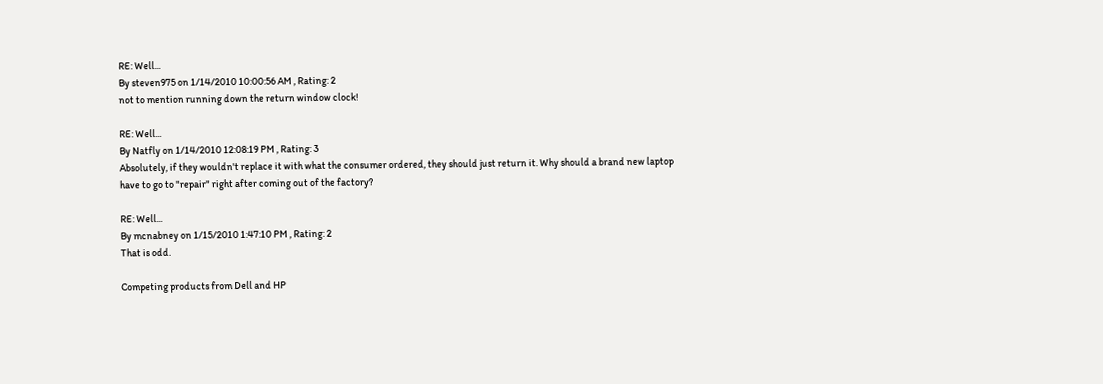RE: Well...
By steven975 on 1/14/2010 10:00:56 AM , Rating: 2
not to mention running down the return window clock!

RE: Well...
By Natfly on 1/14/2010 12:08:19 PM , Rating: 3
Absolutely, if they wouldn't replace it with what the consumer ordered, they should just return it. Why should a brand new laptop have to go to "repair" right after coming out of the factory?

RE: Well...
By mcnabney on 1/15/2010 1:47:10 PM , Rating: 2
That is odd.

Competing products from Dell and HP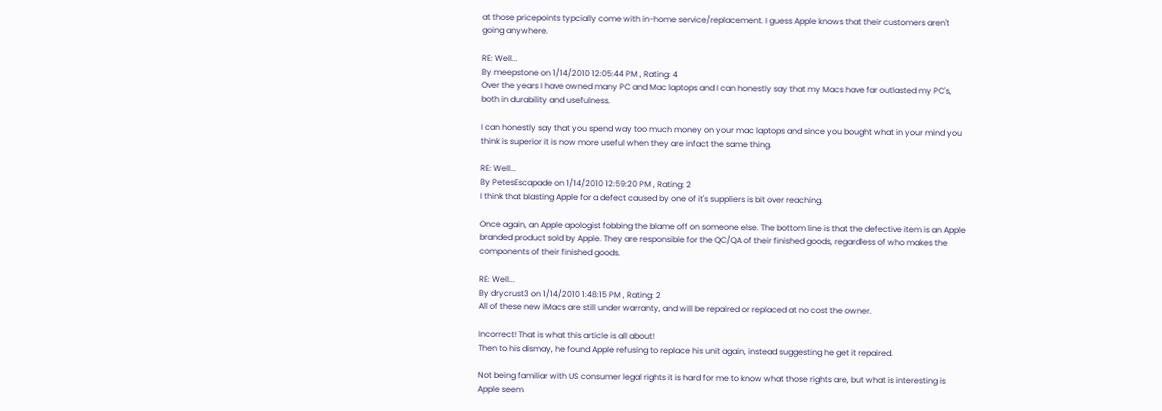at those pricepoints typcially come with in-home service/replacement. I guess Apple knows that their customers aren't going anywhere.

RE: Well...
By meepstone on 1/14/2010 12:05:44 PM , Rating: 4
Over the years I have owned many PC and Mac laptops and I can honestly say that my Macs have far outlasted my PC's, both in durability and usefulness.

I can honestly say that you spend way too much money on your mac laptops and since you bought what in your mind you think is superior it is now more useful when they are infact the same thing.

RE: Well...
By PetesEscapade on 1/14/2010 12:59:20 PM , Rating: 2
I think that blasting Apple for a defect caused by one of it's suppliers is bit over reaching.

Once again, an Apple apologist fobbing the blame off on someone else. The bottom line is that the defective item is an Apple branded product sold by Apple. They are responsible for the QC/QA of their finished goods, regardless of who makes the components of their finished goods.

RE: Well...
By drycrust3 on 1/14/2010 1:48:15 PM , Rating: 2
All of these new iMacs are still under warranty, and will be repaired or replaced at no cost the owner.

Incorrect! That is what this article is all about!
Then to his dismay, he found Apple refusing to replace his unit again, instead suggesting he get it repaired.

Not being familiar with US consumer legal rights it is hard for me to know what those rights are, but what is interesting is Apple seem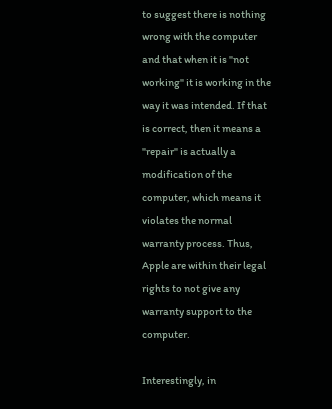to suggest there is nothing wrong with the computer and that when it is "not working" it is working in the way it was intended. If that is correct, then it means a "repair" is actually a modification of the computer, which means it violates the normal warranty process. Thus, Apple are within their legal rights to not give any warranty support to the computer.

Interestingly, in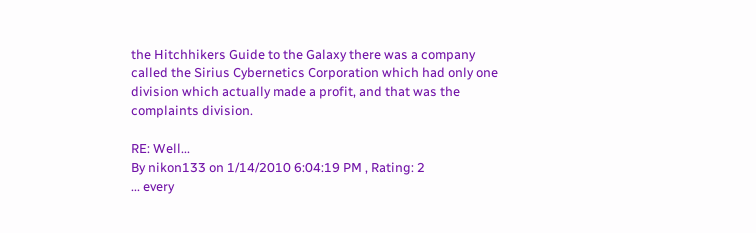the Hitchhikers Guide to the Galaxy there was a company called the Sirius Cybernetics Corporation which had only one division which actually made a profit, and that was the complaints division.

RE: Well...
By nikon133 on 1/14/2010 6:04:19 PM , Rating: 2
... every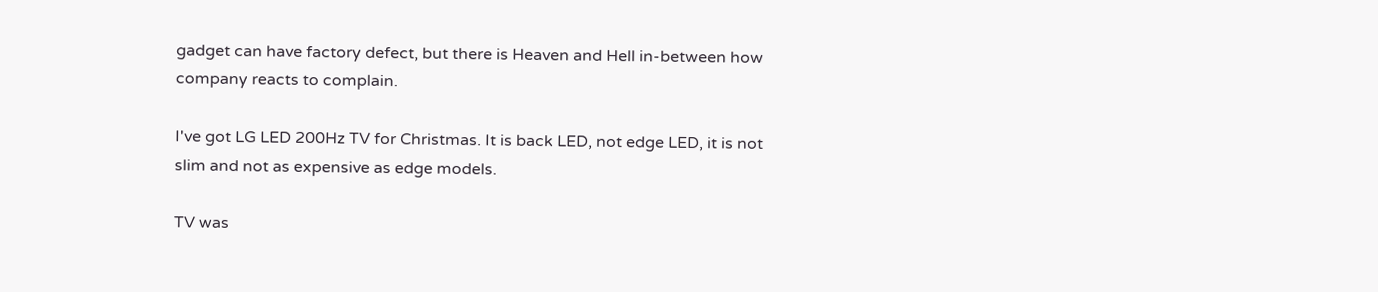gadget can have factory defect, but there is Heaven and Hell in-between how company reacts to complain.

I've got LG LED 200Hz TV for Christmas. It is back LED, not edge LED, it is not slim and not as expensive as edge models.

TV was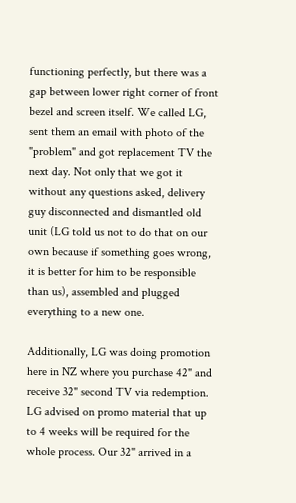functioning perfectly, but there was a gap between lower right corner of front bezel and screen itself. We called LG, sent them an email with photo of the "problem" and got replacement TV the next day. Not only that we got it without any questions asked, delivery guy disconnected and dismantled old unit (LG told us not to do that on our own because if something goes wrong, it is better for him to be responsible than us), assembled and plugged everything to a new one.

Additionally, LG was doing promotion here in NZ where you purchase 42" and receive 32" second TV via redemption. LG advised on promo material that up to 4 weeks will be required for the whole process. Our 32" arrived in a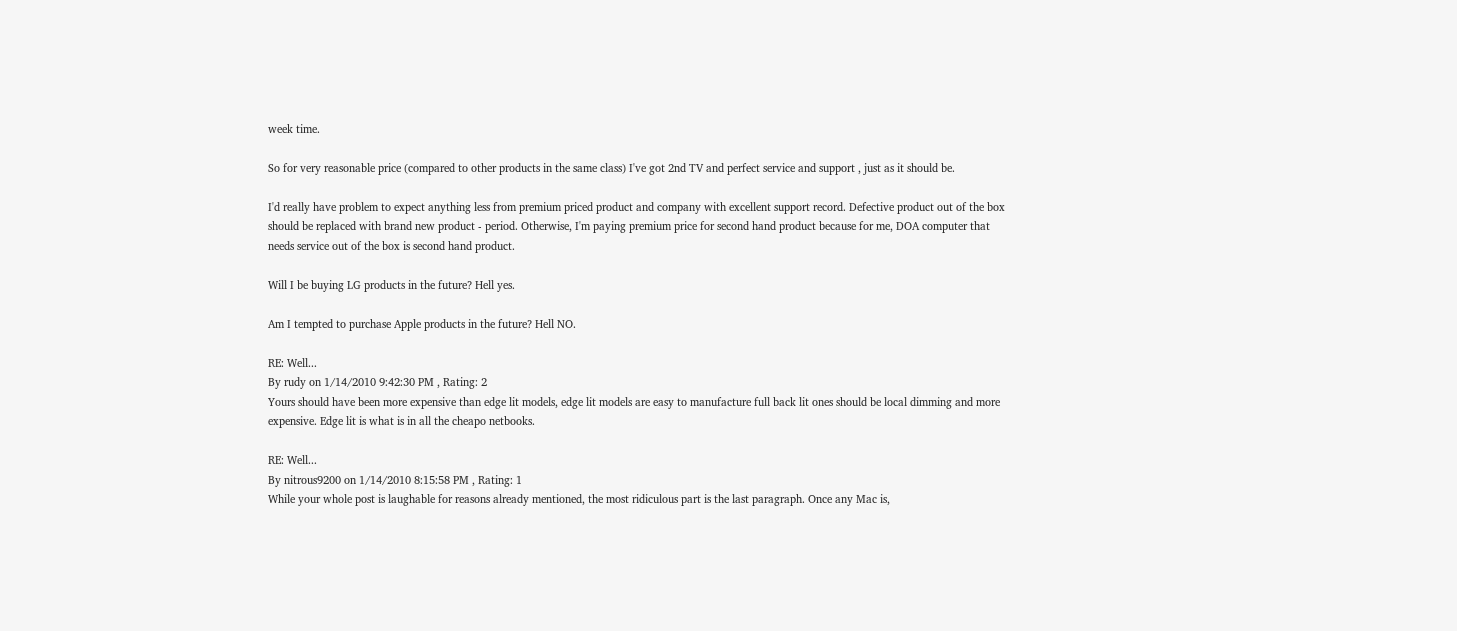week time.

So for very reasonable price (compared to other products in the same class) I've got 2nd TV and perfect service and support , just as it should be.

I'd really have problem to expect anything less from premium priced product and company with excellent support record. Defective product out of the box should be replaced with brand new product - period. Otherwise, I'm paying premium price for second hand product because for me, DOA computer that needs service out of the box is second hand product.

Will I be buying LG products in the future? Hell yes.

Am I tempted to purchase Apple products in the future? Hell NO.

RE: Well...
By rudy on 1/14/2010 9:42:30 PM , Rating: 2
Yours should have been more expensive than edge lit models, edge lit models are easy to manufacture full back lit ones should be local dimming and more expensive. Edge lit is what is in all the cheapo netbooks.

RE: Well...
By nitrous9200 on 1/14/2010 8:15:58 PM , Rating: 1
While your whole post is laughable for reasons already mentioned, the most ridiculous part is the last paragraph. Once any Mac is,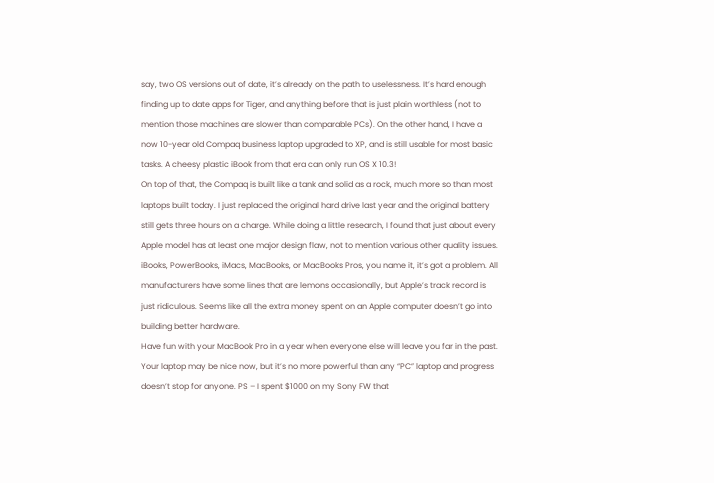say, two OS versions out of date, it’s already on the path to uselessness. It’s hard enough finding up to date apps for Tiger, and anything before that is just plain worthless (not to mention those machines are slower than comparable PCs). On the other hand, I have a now 10-year old Compaq business laptop upgraded to XP, and is still usable for most basic tasks. A cheesy plastic iBook from that era can only run OS X 10.3!
On top of that, the Compaq is built like a tank and solid as a rock, much more so than most laptops built today. I just replaced the original hard drive last year and the original battery still gets three hours on a charge. While doing a little research, I found that just about every Apple model has at least one major design flaw, not to mention various other quality issues. iBooks, PowerBooks, iMacs, MacBooks, or MacBooks Pros, you name it, it’s got a problem. All manufacturers have some lines that are lemons occasionally, but Apple’s track record is just ridiculous. Seems like all the extra money spent on an Apple computer doesn’t go into building better hardware.
Have fun with your MacBook Pro in a year when everyone else will leave you far in the past. Your laptop may be nice now, but it’s no more powerful than any “PC” laptop and progress doesn’t stop for anyone. PS – I spent $1000 on my Sony FW that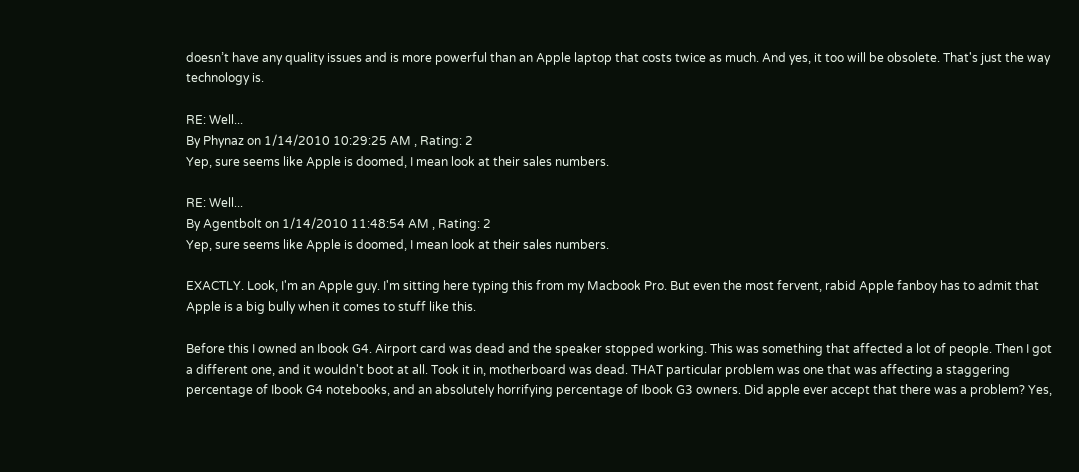doesn’t have any quality issues and is more powerful than an Apple laptop that costs twice as much. And yes, it too will be obsolete. That's just the way technology is.

RE: Well...
By Phynaz on 1/14/2010 10:29:25 AM , Rating: 2
Yep, sure seems like Apple is doomed, I mean look at their sales numbers.

RE: Well...
By Agentbolt on 1/14/2010 11:48:54 AM , Rating: 2
Yep, sure seems like Apple is doomed, I mean look at their sales numbers.

EXACTLY. Look, I'm an Apple guy. I'm sitting here typing this from my Macbook Pro. But even the most fervent, rabid Apple fanboy has to admit that Apple is a big bully when it comes to stuff like this.

Before this I owned an Ibook G4. Airport card was dead and the speaker stopped working. This was something that affected a lot of people. Then I got a different one, and it wouldn't boot at all. Took it in, motherboard was dead. THAT particular problem was one that was affecting a staggering percentage of Ibook G4 notebooks, and an absolutely horrifying percentage of Ibook G3 owners. Did apple ever accept that there was a problem? Yes,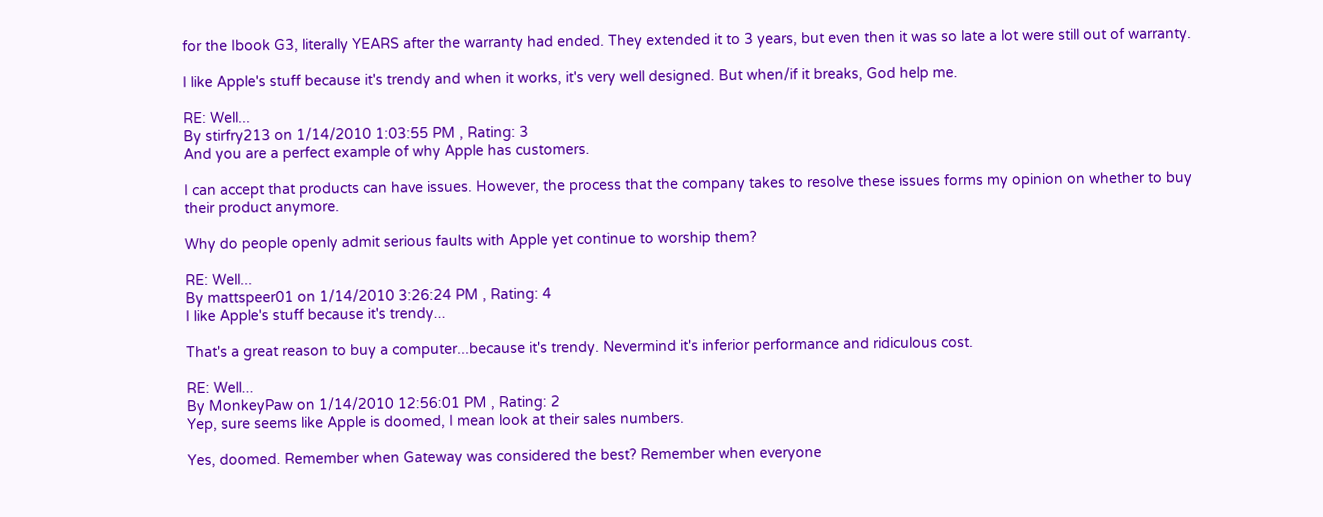for the Ibook G3, literally YEARS after the warranty had ended. They extended it to 3 years, but even then it was so late a lot were still out of warranty.

I like Apple's stuff because it's trendy and when it works, it's very well designed. But when/if it breaks, God help me.

RE: Well...
By stirfry213 on 1/14/2010 1:03:55 PM , Rating: 3
And you are a perfect example of why Apple has customers.

I can accept that products can have issues. However, the process that the company takes to resolve these issues forms my opinion on whether to buy their product anymore.

Why do people openly admit serious faults with Apple yet continue to worship them?

RE: Well...
By mattspeer01 on 1/14/2010 3:26:24 PM , Rating: 4
I like Apple's stuff because it's trendy...

That's a great reason to buy a computer...because it's trendy. Nevermind it's inferior performance and ridiculous cost.

RE: Well...
By MonkeyPaw on 1/14/2010 12:56:01 PM , Rating: 2
Yep, sure seems like Apple is doomed, I mean look at their sales numbers.

Yes, doomed. Remember when Gateway was considered the best? Remember when everyone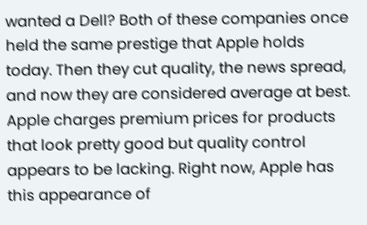wanted a Dell? Both of these companies once held the same prestige that Apple holds today. Then they cut quality, the news spread, and now they are considered average at best. Apple charges premium prices for products that look pretty good but quality control appears to be lacking. Right now, Apple has this appearance of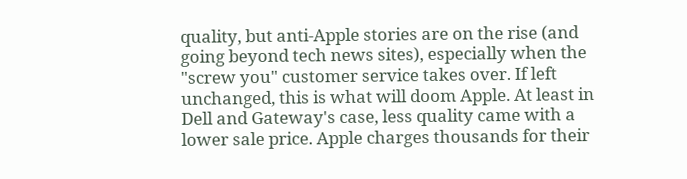quality, but anti-Apple stories are on the rise (and going beyond tech news sites), especially when the "screw you" customer service takes over. If left unchanged, this is what will doom Apple. At least in Dell and Gateway's case, less quality came with a lower sale price. Apple charges thousands for their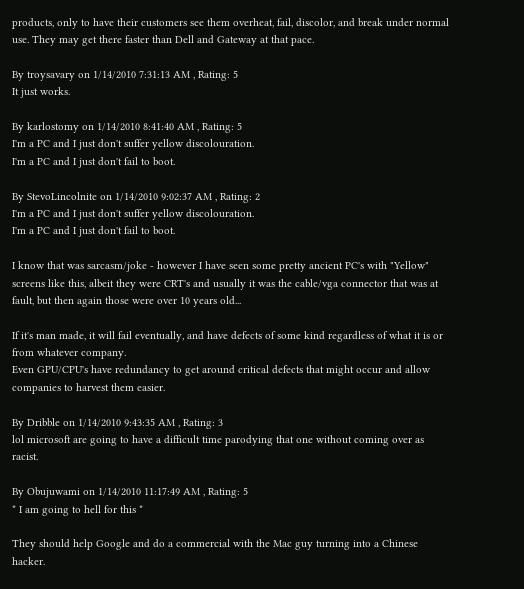products, only to have their customers see them overheat, fail, discolor, and break under normal use. They may get there faster than Dell and Gateway at that pace.

By troysavary on 1/14/2010 7:31:13 AM , Rating: 5
It just works.

By karlostomy on 1/14/2010 8:41:40 AM , Rating: 5
I'm a PC and I just don't suffer yellow discolouration.
I'm a PC and I just don't fail to boot.

By StevoLincolnite on 1/14/2010 9:02:37 AM , Rating: 2
I'm a PC and I just don't suffer yellow discolouration.
I'm a PC and I just don't fail to boot.

I know that was sarcasm/joke - however I have seen some pretty ancient PC's with "Yellow" screens like this, albeit they were CRT's and usually it was the cable/vga connector that was at fault, but then again those were over 10 years old...

If it's man made, it will fail eventually, and have defects of some kind regardless of what it is or from whatever company.
Even GPU/CPU's have redundancy to get around critical defects that might occur and allow companies to harvest them easier.

By Dribble on 1/14/2010 9:43:35 AM , Rating: 3
lol microsoft are going to have a difficult time parodying that one without coming over as racist.

By Obujuwami on 1/14/2010 11:17:49 AM , Rating: 5
* I am going to hell for this *

They should help Google and do a commercial with the Mac guy turning into a Chinese hacker.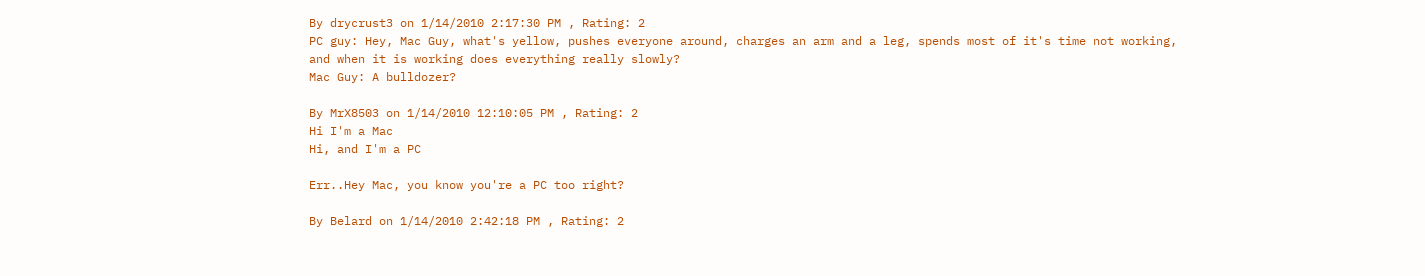By drycrust3 on 1/14/2010 2:17:30 PM , Rating: 2
PC guy: Hey, Mac Guy, what's yellow, pushes everyone around, charges an arm and a leg, spends most of it's time not working, and when it is working does everything really slowly?
Mac Guy: A bulldozer?

By MrX8503 on 1/14/2010 12:10:05 PM , Rating: 2
Hi I'm a Mac
Hi, and I'm a PC

Err..Hey Mac, you know you're a PC too right?

By Belard on 1/14/2010 2:42:18 PM , Rating: 2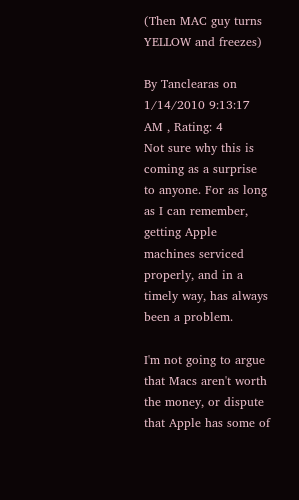(Then MAC guy turns YELLOW and freezes)

By Tanclearas on 1/14/2010 9:13:17 AM , Rating: 4
Not sure why this is coming as a surprise to anyone. For as long as I can remember, getting Apple machines serviced properly, and in a timely way, has always been a problem.

I'm not going to argue that Macs aren't worth the money, or dispute that Apple has some of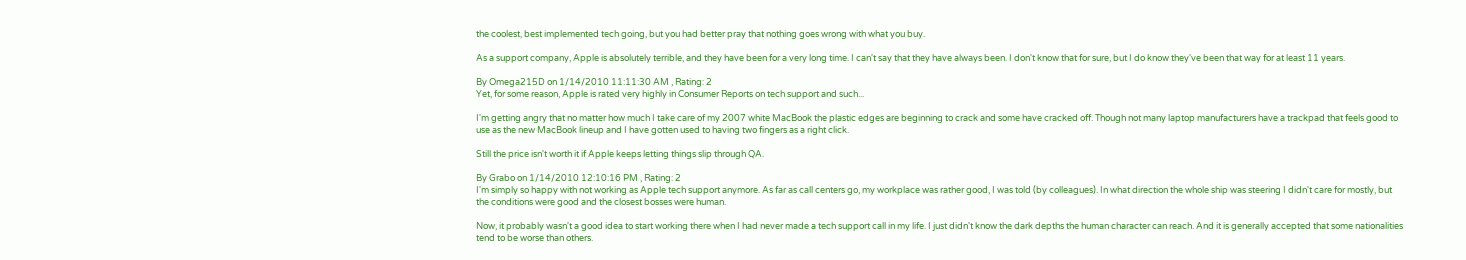the coolest, best implemented tech going, but you had better pray that nothing goes wrong with what you buy.

As a support company, Apple is absolutely terrible, and they have been for a very long time. I can't say that they have always been. I don't know that for sure, but I do know they've been that way for at least 11 years.

By Omega215D on 1/14/2010 11:11:30 AM , Rating: 2
Yet, for some reason, Apple is rated very highly in Consumer Reports on tech support and such...

I'm getting angry that no matter how much I take care of my 2007 white MacBook the plastic edges are beginning to crack and some have cracked off. Though not many laptop manufacturers have a trackpad that feels good to use as the new MacBook lineup and I have gotten used to having two fingers as a right click.

Still the price isn't worth it if Apple keeps letting things slip through QA.

By Grabo on 1/14/2010 12:10:16 PM , Rating: 2
I'm simply so happy with not working as Apple tech support anymore. As far as call centers go, my workplace was rather good, I was told (by colleagues). In what direction the whole ship was steering I didn't care for mostly, but the conditions were good and the closest bosses were human.

Now, it probably wasn't a good idea to start working there when I had never made a tech support call in my life. I just didn't know the dark depths the human character can reach. And it is generally accepted that some nationalities tend to be worse than others.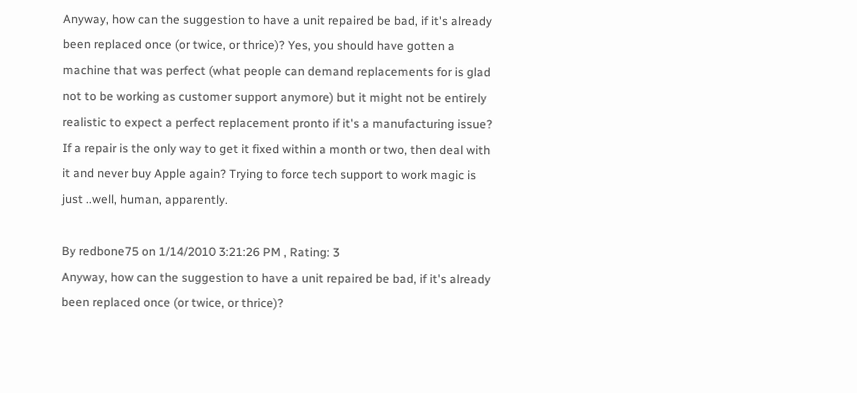Anyway, how can the suggestion to have a unit repaired be bad, if it's already been replaced once (or twice, or thrice)? Yes, you should have gotten a machine that was perfect (what people can demand replacements for is glad not to be working as customer support anymore) but it might not be entirely realistic to expect a perfect replacement pronto if it's a manufacturing issue? If a repair is the only way to get it fixed within a month or two, then deal with it and never buy Apple again? Trying to force tech support to work magic is just ..well, human, apparently.

By redbone75 on 1/14/2010 3:21:26 PM , Rating: 3
Anyway, how can the suggestion to have a unit repaired be bad, if it's already been replaced once (or twice, or thrice)?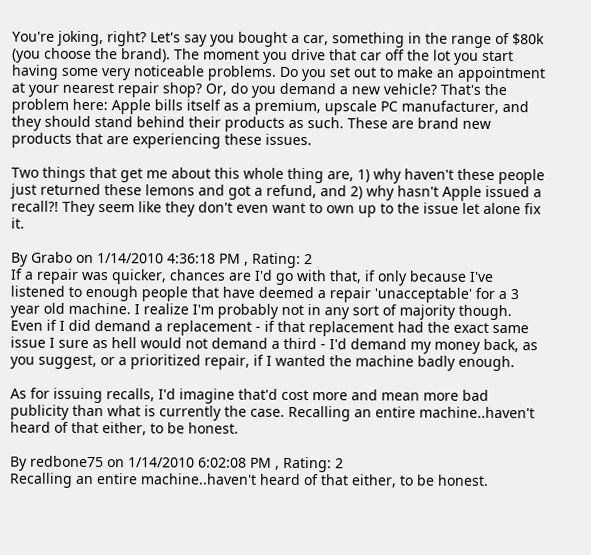You're joking, right? Let's say you bought a car, something in the range of $80k (you choose the brand). The moment you drive that car off the lot you start having some very noticeable problems. Do you set out to make an appointment at your nearest repair shop? Or, do you demand a new vehicle? That's the problem here: Apple bills itself as a premium, upscale PC manufacturer, and they should stand behind their products as such. These are brand new products that are experiencing these issues.

Two things that get me about this whole thing are, 1) why haven't these people just returned these lemons and got a refund, and 2) why hasn't Apple issued a recall?! They seem like they don't even want to own up to the issue let alone fix it.

By Grabo on 1/14/2010 4:36:18 PM , Rating: 2
If a repair was quicker, chances are I'd go with that, if only because I've listened to enough people that have deemed a repair 'unacceptable' for a 3 year old machine. I realize I'm probably not in any sort of majority though.
Even if I did demand a replacement - if that replacement had the exact same issue I sure as hell would not demand a third - I'd demand my money back, as you suggest, or a prioritized repair, if I wanted the machine badly enough.

As for issuing recalls, I'd imagine that'd cost more and mean more bad publicity than what is currently the case. Recalling an entire machine..haven't heard of that either, to be honest.

By redbone75 on 1/14/2010 6:02:08 PM , Rating: 2
Recalling an entire machine..haven't heard of that either, to be honest.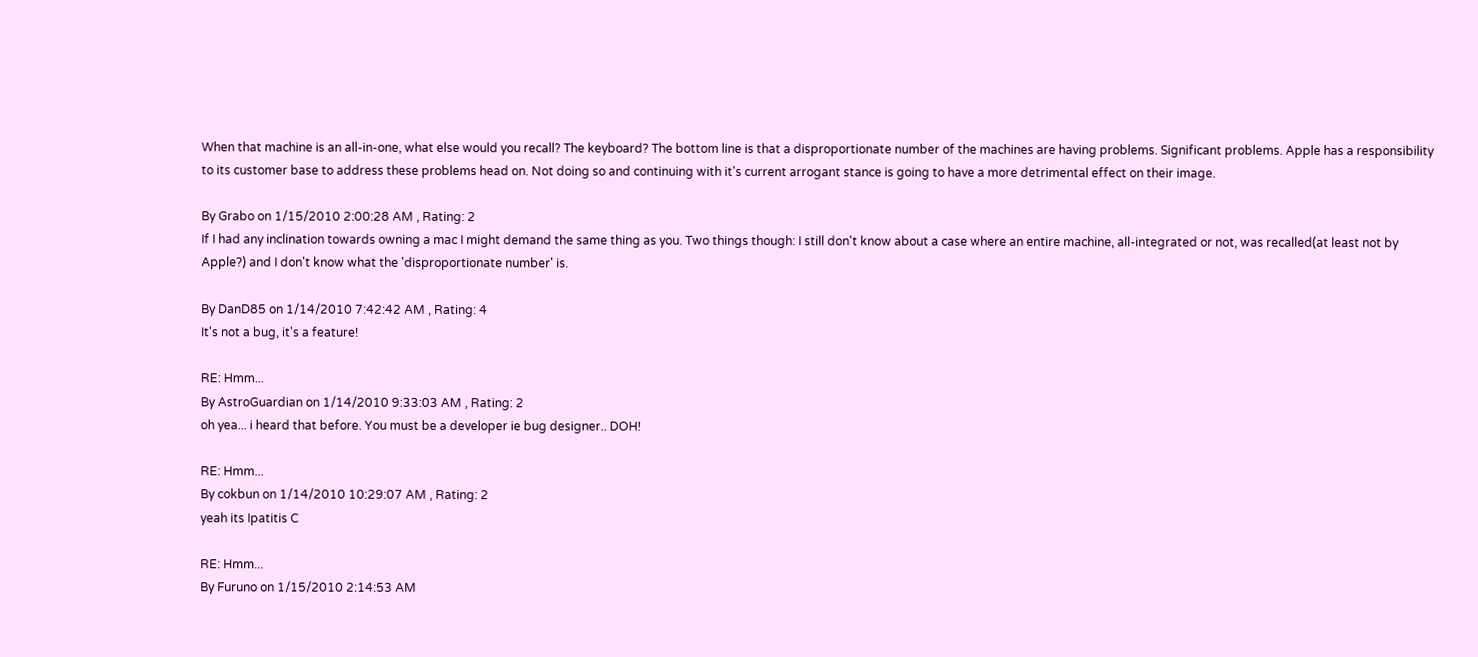When that machine is an all-in-one, what else would you recall? The keyboard? The bottom line is that a disproportionate number of the machines are having problems. Significant problems. Apple has a responsibility to its customer base to address these problems head on. Not doing so and continuing with it's current arrogant stance is going to have a more detrimental effect on their image.

By Grabo on 1/15/2010 2:00:28 AM , Rating: 2
If I had any inclination towards owning a mac I might demand the same thing as you. Two things though: I still don't know about a case where an entire machine, all-integrated or not, was recalled(at least not by Apple?) and I don't know what the 'disproportionate number' is.

By DanD85 on 1/14/2010 7:42:42 AM , Rating: 4
It's not a bug, it's a feature!

RE: Hmm...
By AstroGuardian on 1/14/2010 9:33:03 AM , Rating: 2
oh yea... i heard that before. You must be a developer ie bug designer.. DOH!

RE: Hmm...
By cokbun on 1/14/2010 10:29:07 AM , Rating: 2
yeah its Ipatitis C

RE: Hmm...
By Furuno on 1/15/2010 2:14:53 AM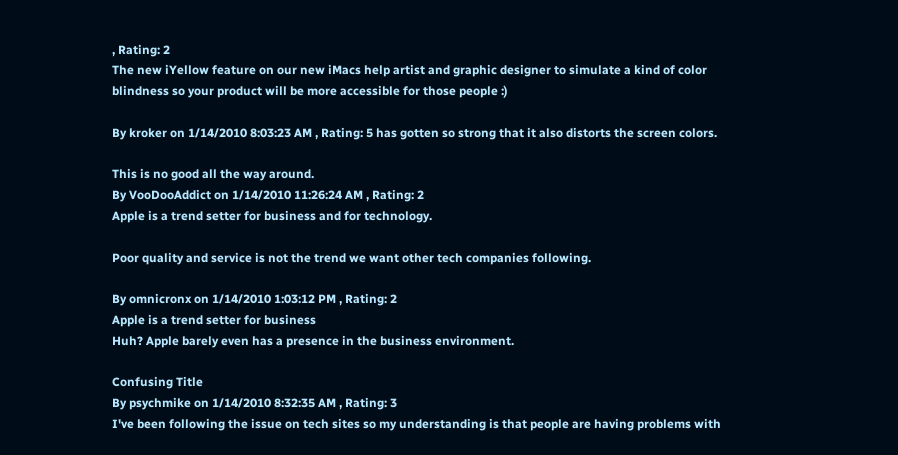, Rating: 2
The new iYellow feature on our new iMacs help artist and graphic designer to simulate a kind of color blindness so your product will be more accessible for those people :)

By kroker on 1/14/2010 8:03:23 AM , Rating: 5 has gotten so strong that it also distorts the screen colors.

This is no good all the way around.
By VooDooAddict on 1/14/2010 11:26:24 AM , Rating: 2
Apple is a trend setter for business and for technology.

Poor quality and service is not the trend we want other tech companies following.

By omnicronx on 1/14/2010 1:03:12 PM , Rating: 2
Apple is a trend setter for business
Huh? Apple barely even has a presence in the business environment.

Confusing Title
By psychmike on 1/14/2010 8:32:35 AM , Rating: 3
I've been following the issue on tech sites so my understanding is that people are having problems with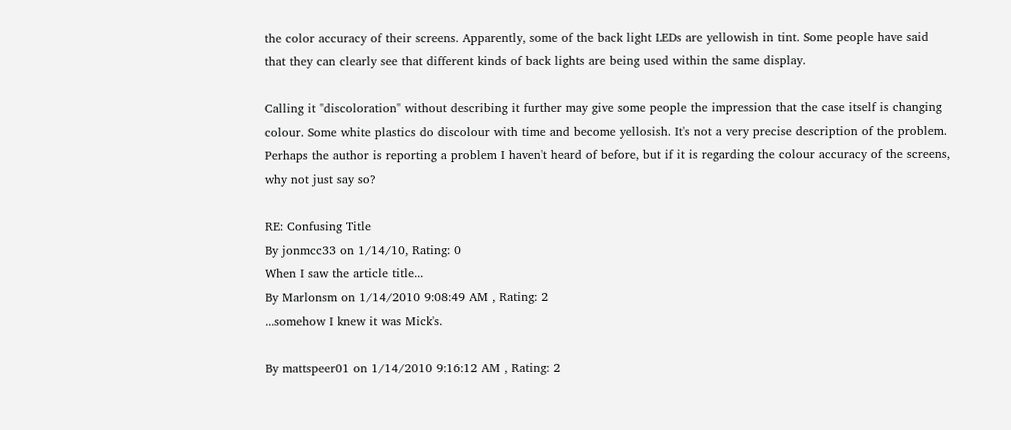the color accuracy of their screens. Apparently, some of the back light LEDs are yellowish in tint. Some people have said that they can clearly see that different kinds of back lights are being used within the same display.

Calling it "discoloration" without describing it further may give some people the impression that the case itself is changing colour. Some white plastics do discolour with time and become yellosish. It's not a very precise description of the problem. Perhaps the author is reporting a problem I haven't heard of before, but if it is regarding the colour accuracy of the screens, why not just say so?

RE: Confusing Title
By jonmcc33 on 1/14/10, Rating: 0
When I saw the article title...
By Marlonsm on 1/14/2010 9:08:49 AM , Rating: 2
...somehow I knew it was Mick's.

By mattspeer01 on 1/14/2010 9:16:12 AM , Rating: 2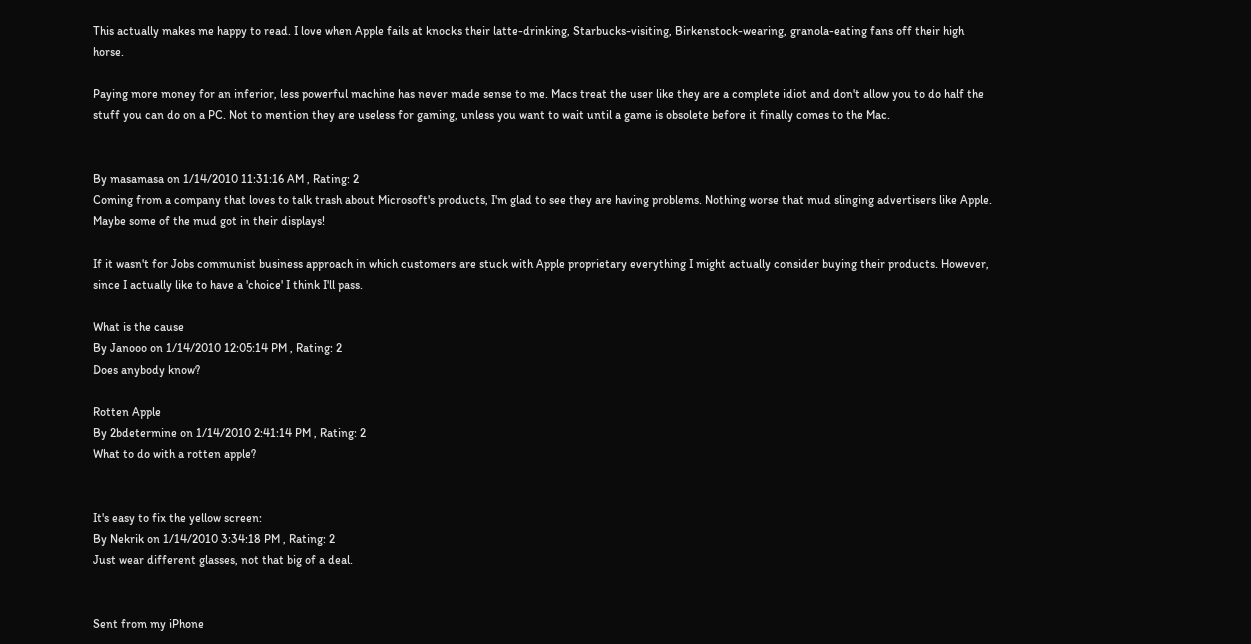This actually makes me happy to read. I love when Apple fails at knocks their latte-drinking, Starbucks-visiting, Birkenstock-wearing, granola-eating fans off their high horse.

Paying more money for an inferior, less powerful machine has never made sense to me. Macs treat the user like they are a complete idiot and don't allow you to do half the stuff you can do on a PC. Not to mention they are useless for gaming, unless you want to wait until a game is obsolete before it finally comes to the Mac.


By masamasa on 1/14/2010 11:31:16 AM , Rating: 2
Coming from a company that loves to talk trash about Microsoft's products, I'm glad to see they are having problems. Nothing worse that mud slinging advertisers like Apple. Maybe some of the mud got in their displays!

If it wasn't for Jobs communist business approach in which customers are stuck with Apple proprietary everything I might actually consider buying their products. However, since I actually like to have a 'choice' I think I'll pass.

What is the cause
By Janooo on 1/14/2010 12:05:14 PM , Rating: 2
Does anybody know?

Rotten Apple
By 2bdetermine on 1/14/2010 2:41:14 PM , Rating: 2
What to do with a rotten apple?


It's easy to fix the yellow screen:
By Nekrik on 1/14/2010 3:34:18 PM , Rating: 2
Just wear different glasses, not that big of a deal.


Sent from my iPhone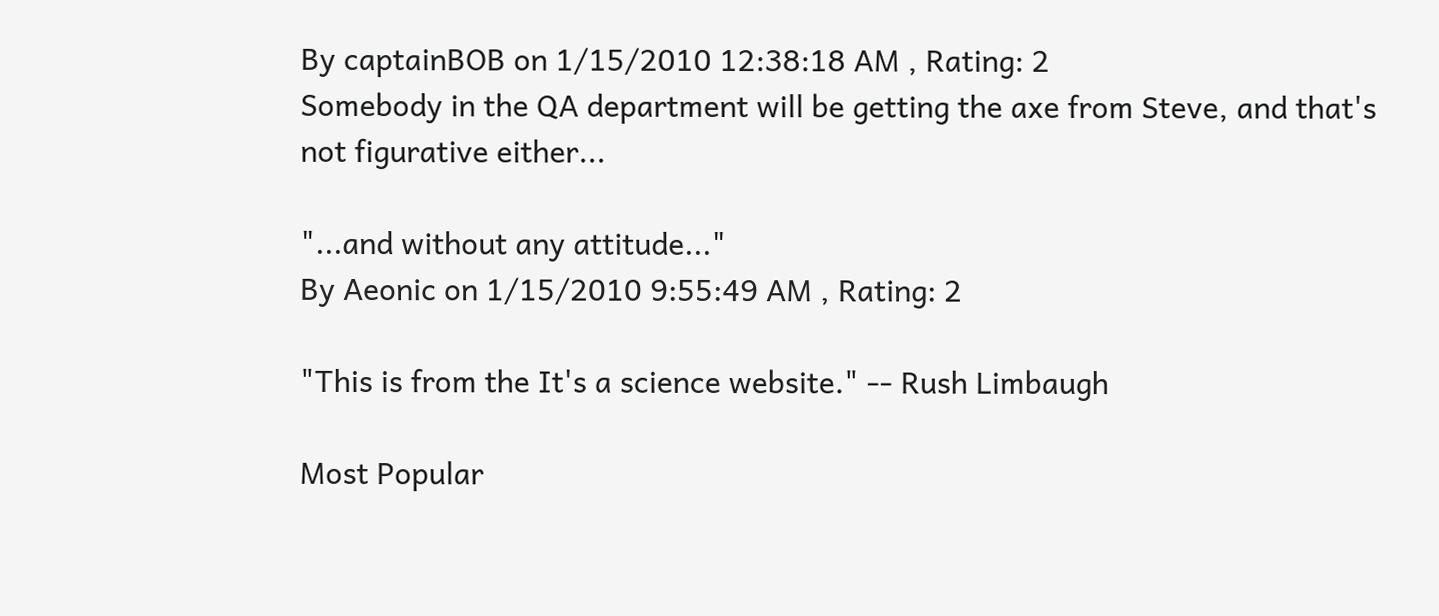By captainBOB on 1/15/2010 12:38:18 AM , Rating: 2
Somebody in the QA department will be getting the axe from Steve, and that's not figurative either...

"...and without any attitude..."
By Aeonic on 1/15/2010 9:55:49 AM , Rating: 2

"This is from the It's a science website." -- Rush Limbaugh

Most Popular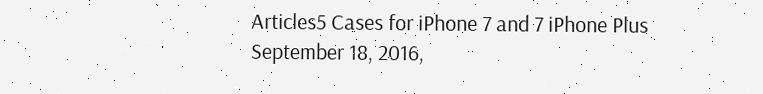Articles5 Cases for iPhone 7 and 7 iPhone Plus
September 18, 2016,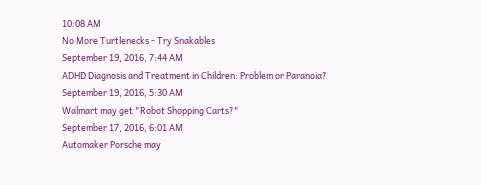10:08 AM
No More Turtlenecks - Try Snakables
September 19, 2016, 7:44 AM
ADHD Diagnosis and Treatment in Children: Problem or Paranoia?
September 19, 2016, 5:30 AM
Walmart may get "Robot Shopping Carts?"
September 17, 2016, 6:01 AM
Automaker Porsche may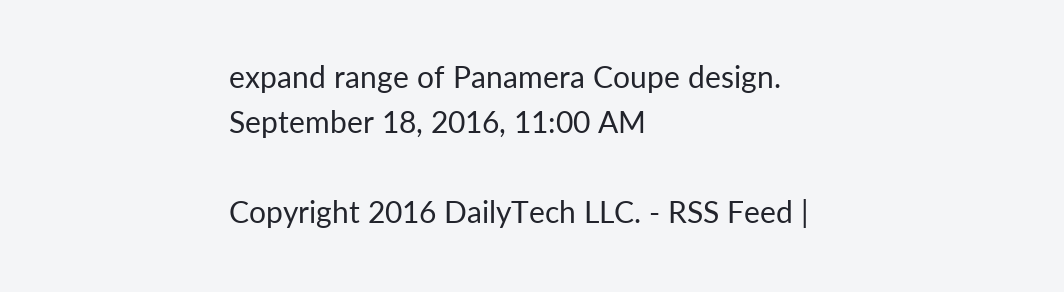expand range of Panamera Coupe design.
September 18, 2016, 11:00 AM

Copyright 2016 DailyTech LLC. - RSS Feed |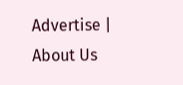Advertise | About Us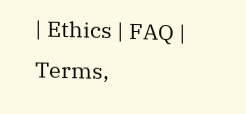| Ethics | FAQ | Terms,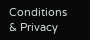Conditions & Privacy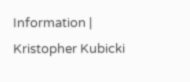Information | Kristopher Kubicki